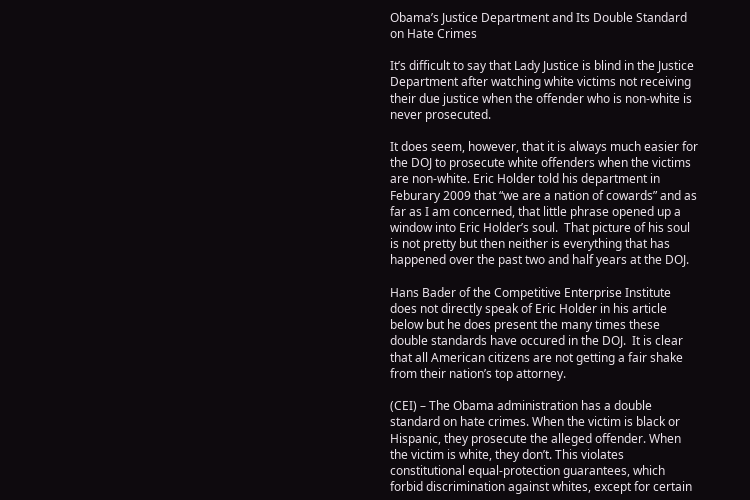Obama’s Justice Department and Its Double Standard on Hate Crimes

It’s difficult to say that Lady Justice is blind in the Justice Department after watching white victims not receiving their due justice when the offender who is non-white is never prosecuted.

It does seem, however, that it is always much easier for the DOJ to prosecute white offenders when the victims are non-white. Eric Holder told his department in Feburary 2009 that “we are a nation of cowards” and as far as I am concerned, that little phrase opened up a window into Eric Holder’s soul.  That picture of his soul is not pretty but then neither is everything that has happened over the past two and half years at the DOJ.

Hans Bader of the Competitive Enterprise Institute does not directly speak of Eric Holder in his article below but he does present the many times these double standards have occured in the DOJ.  It is clear that all American citizens are not getting a fair shake from their nation’s top attorney.

(CEI) – The Obama administration has a double standard on hate crimes. When the victim is black or Hispanic, they prosecute the alleged offender. When the victim is white, they don’t. This violates constitutional equal-protection guarantees, which forbid discrimination against whites, except for certain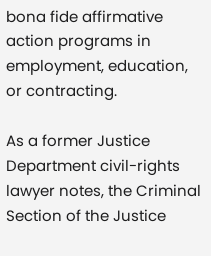bona fide affirmative action programs in employment, education, or contracting.

As a former Justice Department civil-rights lawyer notes, the Criminal Section of the Justice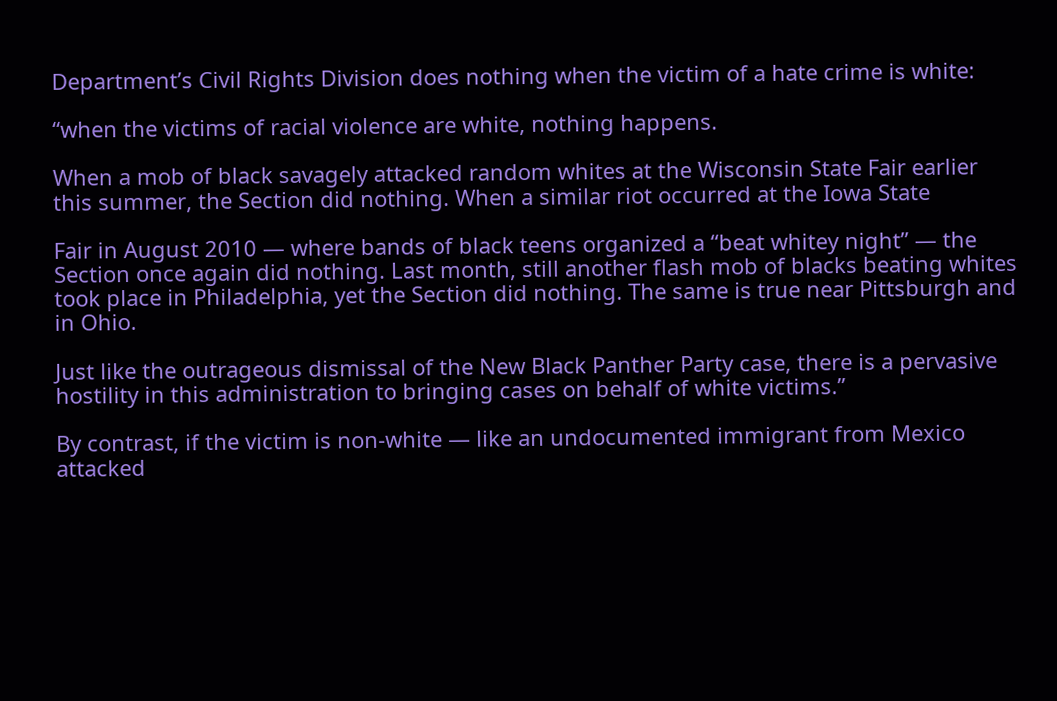Department’s Civil Rights Division does nothing when the victim of a hate crime is white:

“when the victims of racial violence are white, nothing happens.

When a mob of black savagely attacked random whites at the Wisconsin State Fair earlier this summer, the Section did nothing. When a similar riot occurred at the Iowa State

Fair in August 2010 — where bands of black teens organized a “beat whitey night” — the Section once again did nothing. Last month, still another flash mob of blacks beating whites took place in Philadelphia, yet the Section did nothing. The same is true near Pittsburgh and in Ohio.

Just like the outrageous dismissal of the New Black Panther Party case, there is a pervasive hostility in this administration to bringing cases on behalf of white victims.”

By contrast, if the victim is non-white — like an undocumented immigrant from Mexico attacked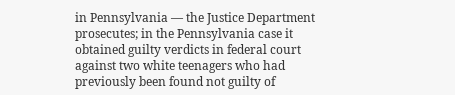in Pennsylvania — the Justice Department prosecutes; in the Pennsylvania case it obtained guilty verdicts in federal court against two white teenagers who had previously been found not guilty of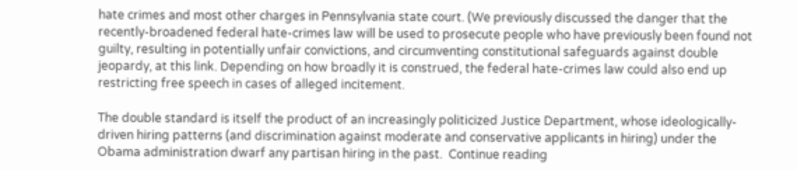hate crimes and most other charges in Pennsylvania state court. (We previously discussed the danger that the recently-broadened federal hate-crimes law will be used to prosecute people who have previously been found not guilty, resulting in potentially unfair convictions, and circumventing constitutional safeguards against double jeopardy, at this link. Depending on how broadly it is construed, the federal hate-crimes law could also end up restricting free speech in cases of alleged incitement.

The double standard is itself the product of an increasingly politicized Justice Department, whose ideologically-driven hiring patterns (and discrimination against moderate and conservative applicants in hiring) under the Obama administration dwarf any partisan hiring in the past.  Continue reading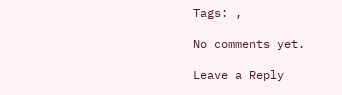Tags: ,

No comments yet.

Leave a Reply